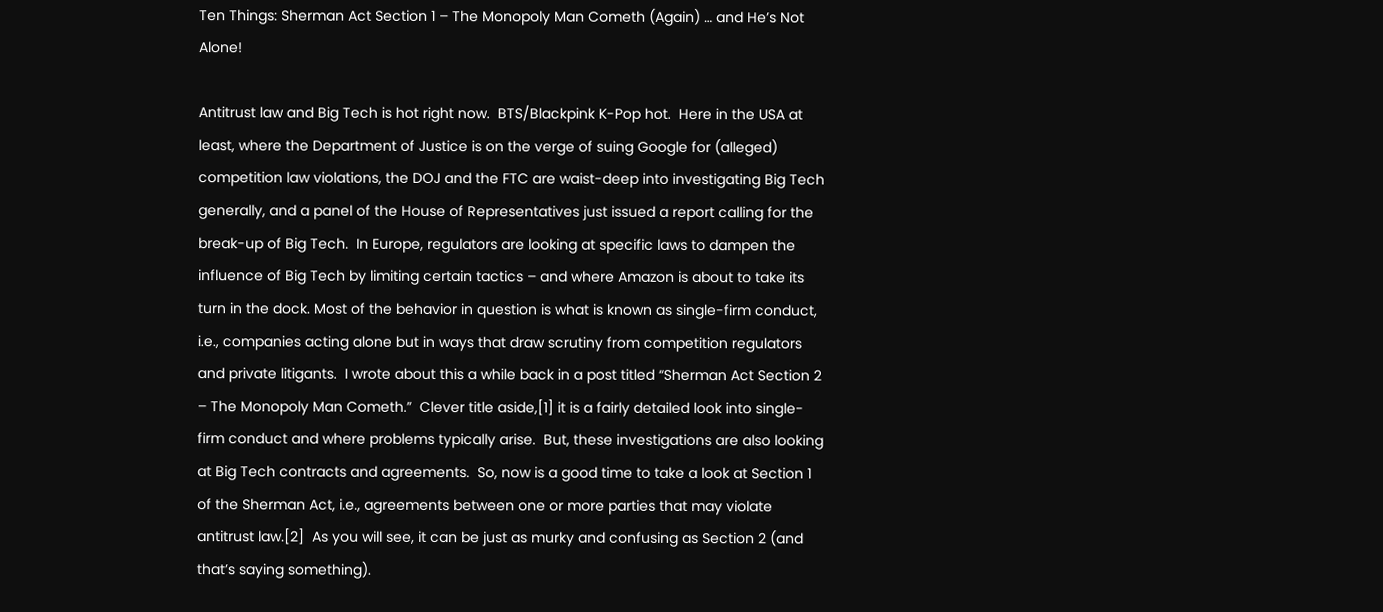Ten Things: Sherman Act Section 1 – The Monopoly Man Cometh (Again) … and He’s Not Alone!

Antitrust law and Big Tech is hot right now.  BTS/Blackpink K-Pop hot.  Here in the USA at least, where the Department of Justice is on the verge of suing Google for (alleged) competition law violations, the DOJ and the FTC are waist-deep into investigating Big Tech generally, and a panel of the House of Representatives just issued a report calling for the break-up of Big Tech.  In Europe, regulators are looking at specific laws to dampen the influence of Big Tech by limiting certain tactics – and where Amazon is about to take its turn in the dock. Most of the behavior in question is what is known as single-firm conduct, i.e., companies acting alone but in ways that draw scrutiny from competition regulators and private litigants.  I wrote about this a while back in a post titled “Sherman Act Section 2 – The Monopoly Man Cometh.”  Clever title aside,[1] it is a fairly detailed look into single-firm conduct and where problems typically arise.  But, these investigations are also looking at Big Tech contracts and agreements.  So, now is a good time to take a look at Section 1 of the Sherman Act, i.e., agreements between one or more parties that may violate antitrust law.[2]  As you will see, it can be just as murky and confusing as Section 2 (and that’s saying something).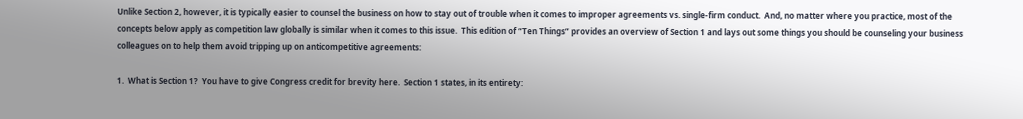Unlike Section 2, however, it is typically easier to counsel the business on how to stay out of trouble when it comes to improper agreements vs. single-firm conduct.  And, no matter where you practice, most of the concepts below apply as competition law globally is similar when it comes to this issue.  This edition of “Ten Things” provides an overview of Section 1 and lays out some things you should be counseling your business colleagues on to help them avoid tripping up on anticompetitive agreements:

1.  What is Section 1?  You have to give Congress credit for brevity here.  Section 1 states, in its entirety: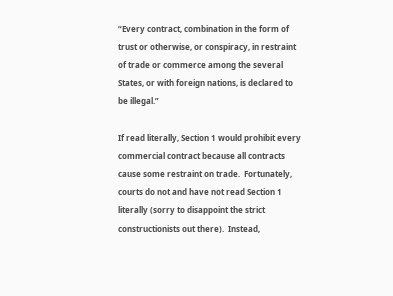“Every contract, combination in the form of trust or otherwise, or conspiracy, in restraint of trade or commerce among the several States, or with foreign nations, is declared to be illegal.”

If read literally, Section 1 would prohibit every commercial contract because all contracts cause some restraint on trade.  Fortunately, courts do not and have not read Section 1 literally (sorry to disappoint the strict constructionists out there).  Instead,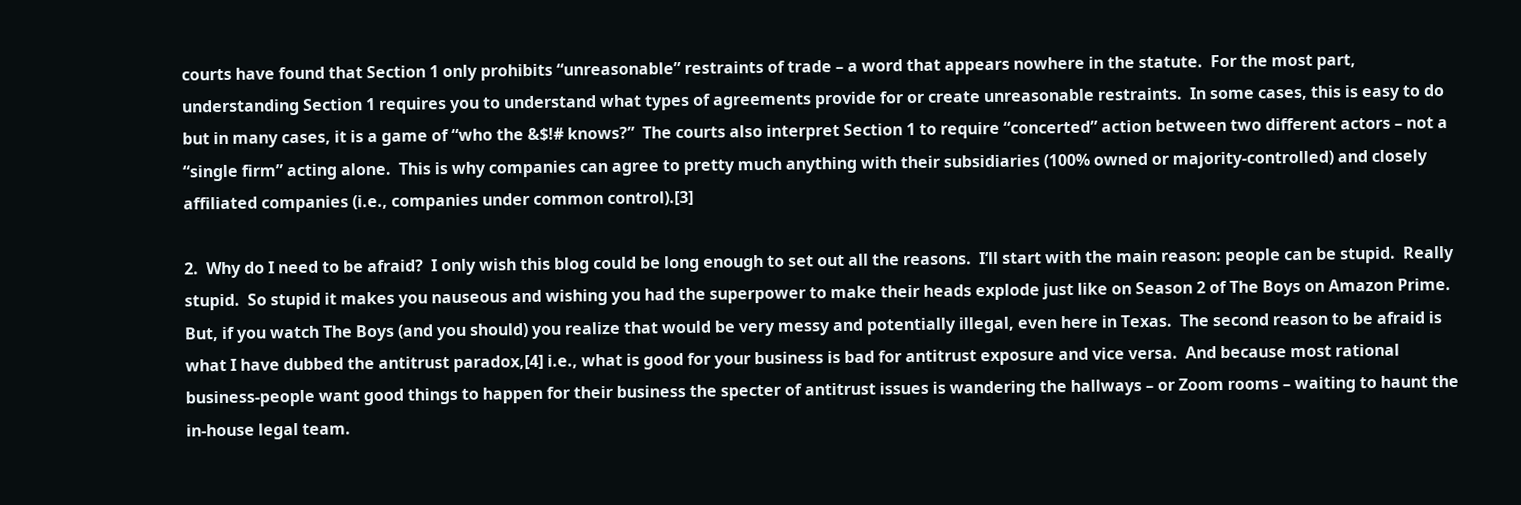courts have found that Section 1 only prohibits “unreasonable” restraints of trade – a word that appears nowhere in the statute.  For the most part, understanding Section 1 requires you to understand what types of agreements provide for or create unreasonable restraints.  In some cases, this is easy to do but in many cases, it is a game of “who the &$!# knows?”  The courts also interpret Section 1 to require “concerted” action between two different actors – not a “single firm” acting alone.  This is why companies can agree to pretty much anything with their subsidiaries (100% owned or majority-controlled) and closely affiliated companies (i.e., companies under common control).[3]

2.  Why do I need to be afraid?  I only wish this blog could be long enough to set out all the reasons.  I’ll start with the main reason: people can be stupid.  Really stupid.  So stupid it makes you nauseous and wishing you had the superpower to make their heads explode just like on Season 2 of The Boys on Amazon Prime. But, if you watch The Boys (and you should) you realize that would be very messy and potentially illegal, even here in Texas.  The second reason to be afraid is what I have dubbed the antitrust paradox,[4] i.e., what is good for your business is bad for antitrust exposure and vice versa.  And because most rational business-people want good things to happen for their business the specter of antitrust issues is wandering the hallways – or Zoom rooms – waiting to haunt the in-house legal team.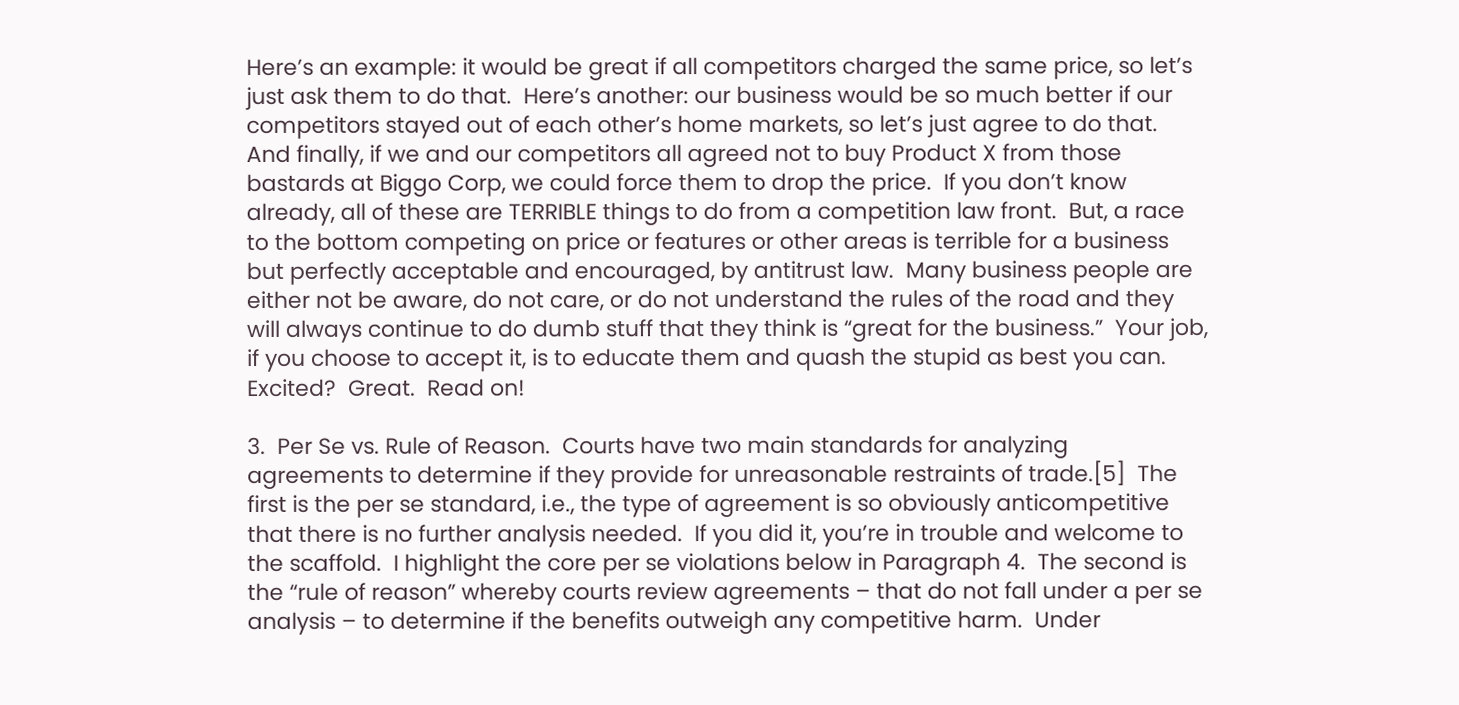Here’s an example: it would be great if all competitors charged the same price, so let’s just ask them to do that.  Here’s another: our business would be so much better if our competitors stayed out of each other’s home markets, so let’s just agree to do that.  And finally, if we and our competitors all agreed not to buy Product X from those bastards at Biggo Corp, we could force them to drop the price.  If you don’t know already, all of these are TERRIBLE things to do from a competition law front.  But, a race to the bottom competing on price or features or other areas is terrible for a business but perfectly acceptable and encouraged, by antitrust law.  Many business people are either not be aware, do not care, or do not understand the rules of the road and they will always continue to do dumb stuff that they think is “great for the business.”  Your job, if you choose to accept it, is to educate them and quash the stupid as best you can.  Excited?  Great.  Read on!

3.  Per Se vs. Rule of Reason.  Courts have two main standards for analyzing agreements to determine if they provide for unreasonable restraints of trade.[5]  The first is the per se standard, i.e., the type of agreement is so obviously anticompetitive that there is no further analysis needed.  If you did it, you’re in trouble and welcome to the scaffold.  I highlight the core per se violations below in Paragraph 4.  The second is the “rule of reason” whereby courts review agreements – that do not fall under a per se analysis – to determine if the benefits outweigh any competitive harm.  Under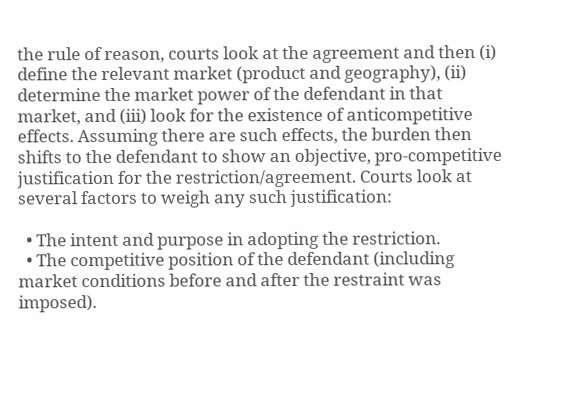the rule of reason, courts look at the agreement and then (i) define the relevant market (product and geography), (ii) determine the market power of the defendant in that market, and (iii) look for the existence of anticompetitive effects. Assuming there are such effects, the burden then shifts to the defendant to show an objective, pro-competitive justification for the restriction/agreement. Courts look at several factors to weigh any such justification:

  • The intent and purpose in adopting the restriction.
  • The competitive position of the defendant (including market conditions before and after the restraint was imposed).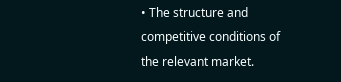• The structure and competitive conditions of the relevant market.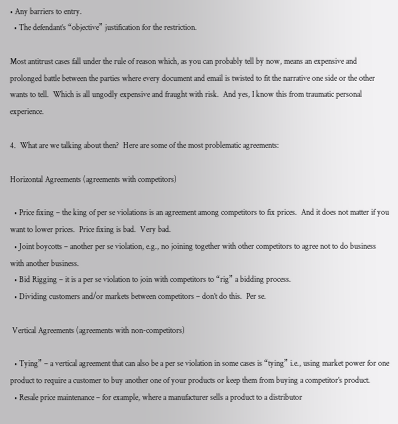• Any barriers to entry.
  • The defendant’s “objective” justification for the restriction.

Most antitrust cases fall under the rule of reason which, as you can probably tell by now, means an expensive and prolonged battle between the parties where every document and email is twisted to fit the narrative one side or the other wants to tell.  Which is all ungodly expensive and fraught with risk.  And yes, I know this from traumatic personal experience.

4.  What are we talking about then?  Here are some of the most problematic agreements:

Horizontal Agreements (agreements with competitors)

  • Price fixing – the king of per se violations is an agreement among competitors to fix prices.  And it does not matter if you want to lower prices.  Price fixing is bad.  Very bad.
  • Joint boycotts – another per se violation, e.g., no joining together with other competitors to agree not to do business with another business.
  • Bid Rigging – it is a per se violation to join with competitors to “rig” a bidding process.
  • Dividing customers and/or markets between competitors – don’t do this.  Per se.

 Vertical Agreements (agreements with non-competitors)

  • Tying” – a vertical agreement that can also be a per se violation in some cases is “tying” i.e., using market power for one product to require a customer to buy another one of your products or keep them from buying a competitor’s product.
  • Resale price maintenance – for example, where a manufacturer sells a product to a distributor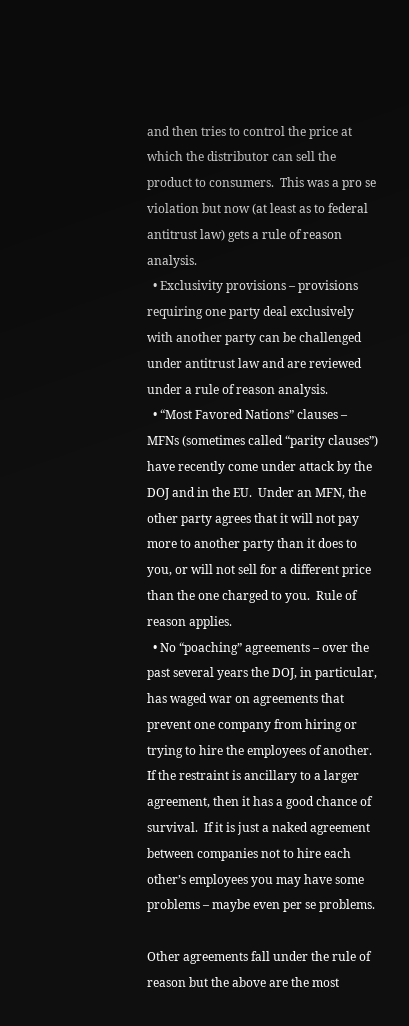and then tries to control the price at which the distributor can sell the product to consumers.  This was a pro se violation but now (at least as to federal antitrust law) gets a rule of reason analysis.
  • Exclusivity provisions – provisions requiring one party deal exclusively with another party can be challenged under antitrust law and are reviewed under a rule of reason analysis.
  • “Most Favored Nations” clauses – MFNs (sometimes called “parity clauses”) have recently come under attack by the DOJ and in the EU.  Under an MFN, the other party agrees that it will not pay more to another party than it does to you, or will not sell for a different price than the one charged to you.  Rule of reason applies.
  • No “poaching” agreements – over the past several years the DOJ, in particular, has waged war on agreements that prevent one company from hiring or trying to hire the employees of another.  If the restraint is ancillary to a larger agreement, then it has a good chance of survival.  If it is just a naked agreement between companies not to hire each other’s employees you may have some problems – maybe even per se problems.

Other agreements fall under the rule of reason but the above are the most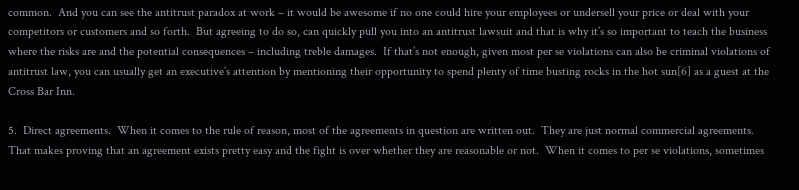common.  And you can see the antitrust paradox at work – it would be awesome if no one could hire your employees or undersell your price or deal with your competitors or customers and so forth.  But agreeing to do so, can quickly pull you into an antitrust lawsuit and that is why it’s so important to teach the business where the risks are and the potential consequences – including treble damages.  If that’s not enough, given most per se violations can also be criminal violations of antitrust law, you can usually get an executive’s attention by mentioning their opportunity to spend plenty of time busting rocks in the hot sun[6] as a guest at the Cross Bar Inn.

5.  Direct agreements.  When it comes to the rule of reason, most of the agreements in question are written out.  They are just normal commercial agreements.  That makes proving that an agreement exists pretty easy and the fight is over whether they are reasonable or not.  When it comes to per se violations, sometimes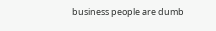business people are dumb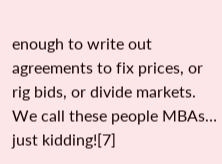enough to write out agreements to fix prices, or rig bids, or divide markets.  We call these people MBAs… just kidding![7]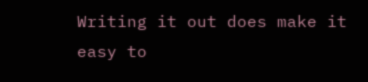Writing it out does make it easy to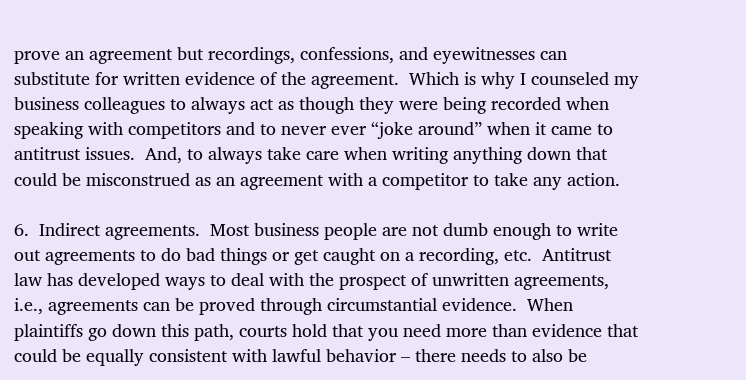prove an agreement but recordings, confessions, and eyewitnesses can substitute for written evidence of the agreement.  Which is why I counseled my business colleagues to always act as though they were being recorded when speaking with competitors and to never ever “joke around” when it came to antitrust issues.  And, to always take care when writing anything down that could be misconstrued as an agreement with a competitor to take any action.

6.  Indirect agreements.  Most business people are not dumb enough to write out agreements to do bad things or get caught on a recording, etc.  Antitrust law has developed ways to deal with the prospect of unwritten agreements, i.e., agreements can be proved through circumstantial evidence.  When plaintiffs go down this path, courts hold that you need more than evidence that could be equally consistent with lawful behavior – there needs to also be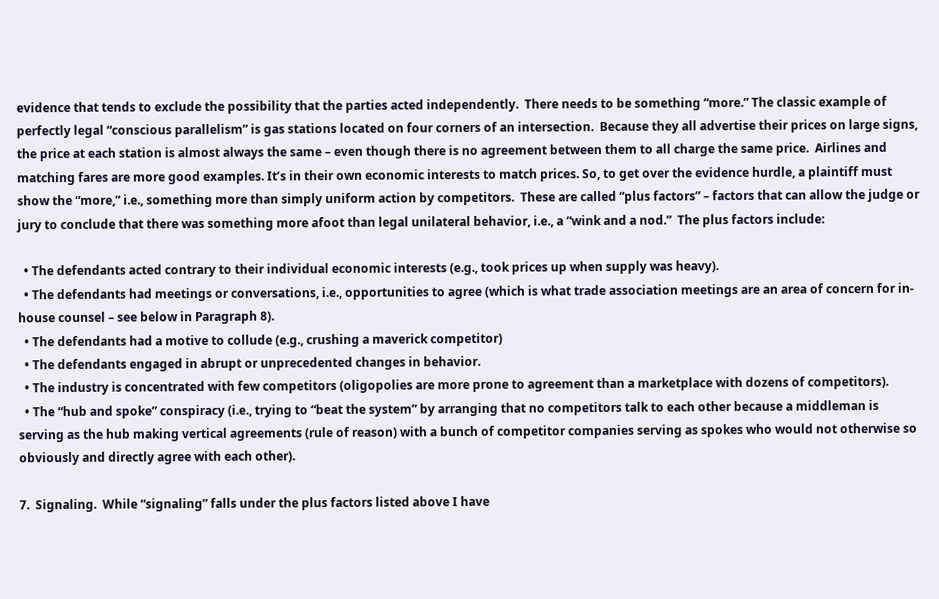evidence that tends to exclude the possibility that the parties acted independently.  There needs to be something “more.” The classic example of perfectly legal “conscious parallelism” is gas stations located on four corners of an intersection.  Because they all advertise their prices on large signs, the price at each station is almost always the same – even though there is no agreement between them to all charge the same price.  Airlines and matching fares are more good examples. It’s in their own economic interests to match prices. So, to get over the evidence hurdle, a plaintiff must show the “more,” i.e., something more than simply uniform action by competitors.  These are called “plus factors” – factors that can allow the judge or jury to conclude that there was something more afoot than legal unilateral behavior, i.e., a “wink and a nod.”  The plus factors include:

  • The defendants acted contrary to their individual economic interests (e.g., took prices up when supply was heavy).
  • The defendants had meetings or conversations, i.e., opportunities to agree (which is what trade association meetings are an area of concern for in-house counsel – see below in Paragraph 8).
  • The defendants had a motive to collude (e.g., crushing a maverick competitor)
  • The defendants engaged in abrupt or unprecedented changes in behavior.
  • The industry is concentrated with few competitors (oligopolies are more prone to agreement than a marketplace with dozens of competitors).
  • The “hub and spoke” conspiracy (i.e., trying to “beat the system” by arranging that no competitors talk to each other because a middleman is serving as the hub making vertical agreements (rule of reason) with a bunch of competitor companies serving as spokes who would not otherwise so obviously and directly agree with each other).

7.  Signaling.  While “signaling” falls under the plus factors listed above I have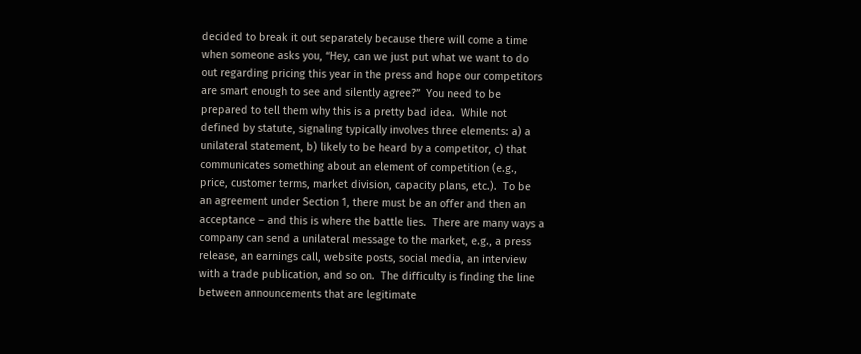decided to break it out separately because there will come a time when someone asks you, “Hey, can we just put what we want to do out regarding pricing this year in the press and hope our competitors are smart enough to see and silently agree?”  You need to be prepared to tell them why this is a pretty bad idea.  While not defined by statute, signaling typically involves three elements: a) a unilateral statement, b) likely to be heard by a competitor, c) that communicates something about an element of competition (e.g., price, customer terms, market division, capacity plans, etc.).  To be an agreement under Section 1, there must be an offer and then an acceptance – and this is where the battle lies.  There are many ways a company can send a unilateral message to the market, e.g., a press release, an earnings call, website posts, social media, an interview with a trade publication, and so on.  The difficulty is finding the line between announcements that are legitimate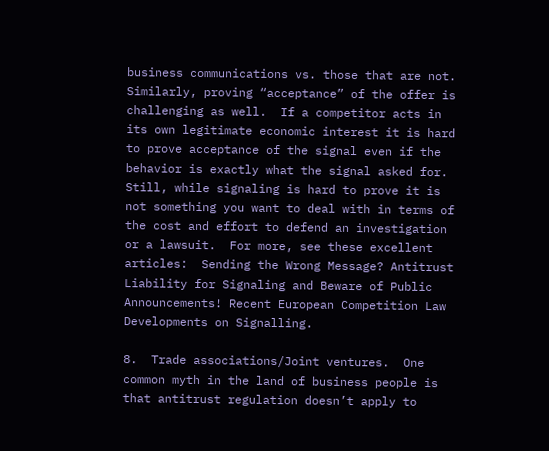business communications vs. those that are not.  Similarly, proving “acceptance” of the offer is challenging as well.  If a competitor acts in its own legitimate economic interest it is hard to prove acceptance of the signal even if the behavior is exactly what the signal asked for.  Still, while signaling is hard to prove it is not something you want to deal with in terms of the cost and effort to defend an investigation or a lawsuit.  For more, see these excellent articles:  Sending the Wrong Message? Antitrust Liability for Signaling and Beware of Public Announcements! Recent European Competition Law Developments on Signalling.

8.  Trade associations/Joint ventures.  One common myth in the land of business people is that antitrust regulation doesn’t apply to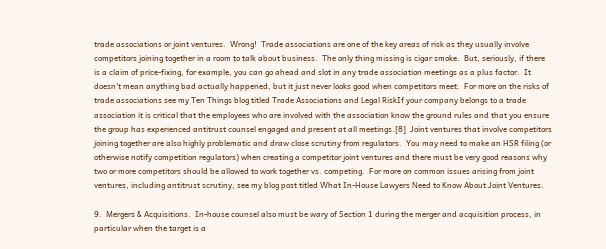trade associations or joint ventures.  Wrong!  Trade associations are one of the key areas of risk as they usually involve competitors joining together in a room to talk about business.  The only thing missing is cigar smoke.  But, seriously, if there is a claim of price-fixing, for example, you can go ahead and slot in any trade association meetings as a plus factor.  It doesn’t mean anything bad actually happened, but it just never looks good when competitors meet.  For more on the risks of trade associations see my Ten Things blog titled Trade Associations and Legal RiskIf your company belongs to a trade association it is critical that the employees who are involved with the association know the ground rules and that you ensure the group has experienced antitrust counsel engaged and present at all meetings.[8]  Joint ventures that involve competitors joining together are also highly problematic and draw close scrutiny from regulators.  You may need to make an HSR filing (or otherwise notify competition regulators) when creating a competitor joint ventures and there must be very good reasons why two or more competitors should be allowed to work together vs. competing.  For more on common issues arising from joint ventures, including antitrust scrutiny, see my blog post titled What In-House Lawyers Need to Know About Joint Ventures.

9.  Mergers & Acquisitions.  In-house counsel also must be wary of Section 1 during the merger and acquisition process, in particular when the target is a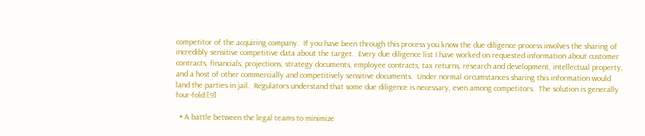competitor of the acquiring company.  If you have been through this process you know the due diligence process involves the sharing of incredibly sensitive competitive data about the target.  Every due diligence list I have worked on requested information about customer contracts, financials, projections, strategy documents, employee contracts, tax returns, research and development, intellectual property, and a host of other commercially and competitively sensitive documents.  Under normal circumstances sharing this information would land the parties in jail.  Regulators understand that some due diligence is necessary, even among competitors.  The solution is generally four-fold:[9]

  • A battle between the legal teams to minimize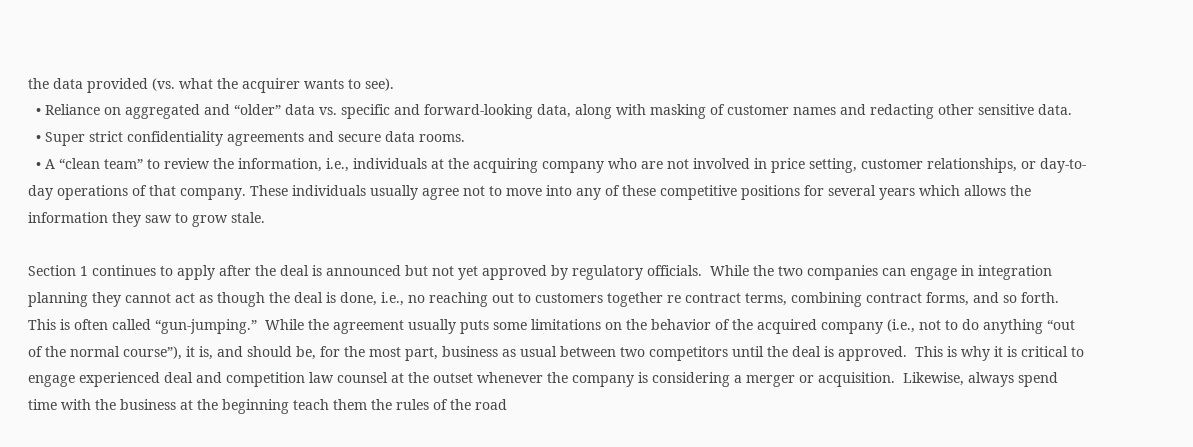the data provided (vs. what the acquirer wants to see).
  • Reliance on aggregated and “older” data vs. specific and forward-looking data, along with masking of customer names and redacting other sensitive data.
  • Super strict confidentiality agreements and secure data rooms.
  • A “clean team” to review the information, i.e., individuals at the acquiring company who are not involved in price setting, customer relationships, or day-to-day operations of that company. These individuals usually agree not to move into any of these competitive positions for several years which allows the information they saw to grow stale.

Section 1 continues to apply after the deal is announced but not yet approved by regulatory officials.  While the two companies can engage in integration planning they cannot act as though the deal is done, i.e., no reaching out to customers together re contract terms, combining contract forms, and so forth. This is often called “gun-jumping.”  While the agreement usually puts some limitations on the behavior of the acquired company (i.e., not to do anything “out of the normal course”), it is, and should be, for the most part, business as usual between two competitors until the deal is approved.  This is why it is critical to engage experienced deal and competition law counsel at the outset whenever the company is considering a merger or acquisition.  Likewise, always spend time with the business at the beginning teach them the rules of the road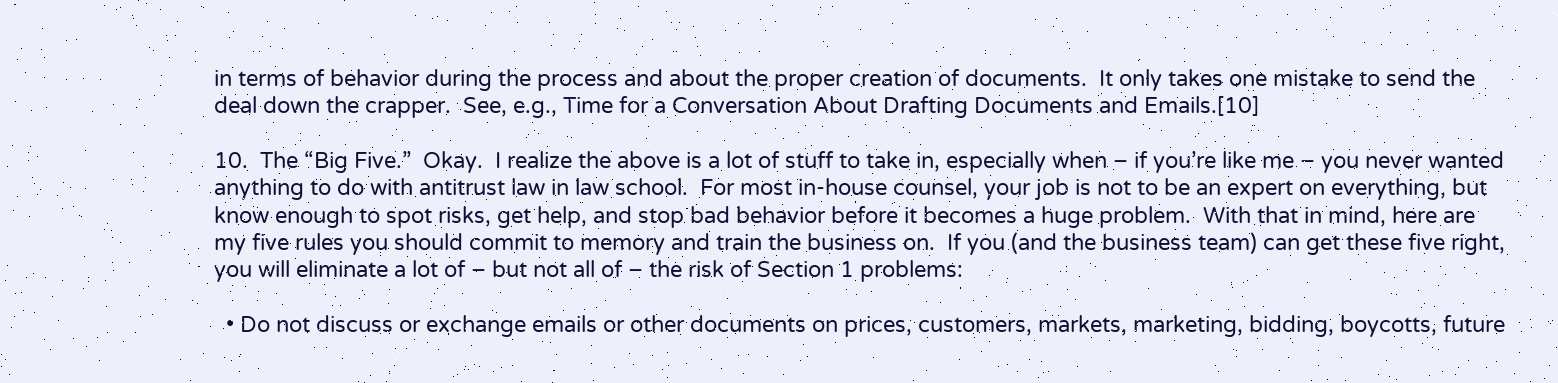in terms of behavior during the process and about the proper creation of documents.  It only takes one mistake to send the deal down the crapper.  See, e.g., Time for a Conversation About Drafting Documents and Emails.[10]

10.  The “Big Five.”  Okay.  I realize the above is a lot of stuff to take in, especially when – if you’re like me – you never wanted anything to do with antitrust law in law school.  For most in-house counsel, your job is not to be an expert on everything, but know enough to spot risks, get help, and stop bad behavior before it becomes a huge problem.  With that in mind, here are my five rules you should commit to memory and train the business on.  If you (and the business team) can get these five right, you will eliminate a lot of – but not all of – the risk of Section 1 problems:

  • Do not discuss or exchange emails or other documents on prices, customers, markets, marketing, bidding, boycotts, future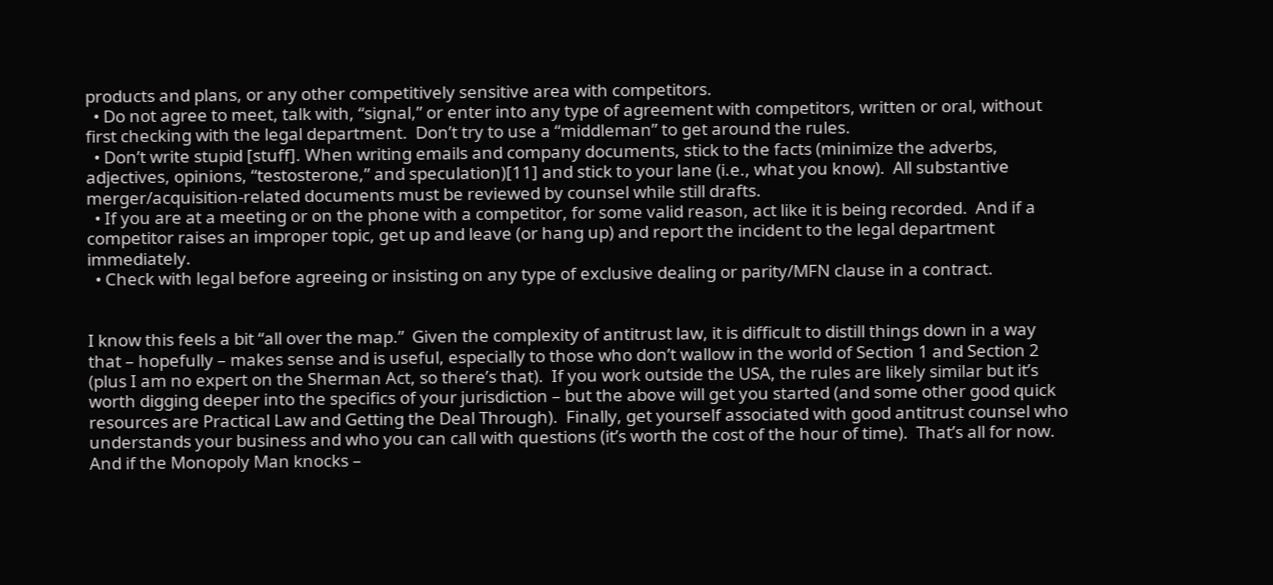products and plans, or any other competitively sensitive area with competitors.
  • Do not agree to meet, talk with, “signal,” or enter into any type of agreement with competitors, written or oral, without first checking with the legal department.  Don’t try to use a “middleman” to get around the rules.
  • Don’t write stupid [stuff]. When writing emails and company documents, stick to the facts (minimize the adverbs, adjectives, opinions, “testosterone,” and speculation)[11] and stick to your lane (i.e., what you know).  All substantive merger/acquisition-related documents must be reviewed by counsel while still drafts.
  • If you are at a meeting or on the phone with a competitor, for some valid reason, act like it is being recorded.  And if a competitor raises an improper topic, get up and leave (or hang up) and report the incident to the legal department immediately.
  • Check with legal before agreeing or insisting on any type of exclusive dealing or parity/MFN clause in a contract.


I know this feels a bit “all over the map.”  Given the complexity of antitrust law, it is difficult to distill things down in a way that – hopefully – makes sense and is useful, especially to those who don’t wallow in the world of Section 1 and Section 2 (plus I am no expert on the Sherman Act, so there’s that).  If you work outside the USA, the rules are likely similar but it’s worth digging deeper into the specifics of your jurisdiction – but the above will get you started (and some other good quick resources are Practical Law and Getting the Deal Through).  Finally, get yourself associated with good antitrust counsel who understands your business and who you can call with questions (it’s worth the cost of the hour of time).  That’s all for now.  And if the Monopoly Man knocks –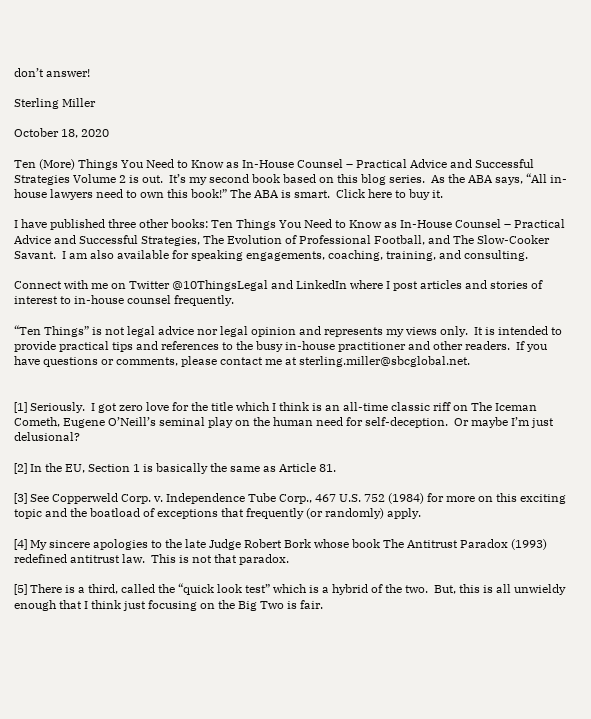don’t answer!

Sterling Miller

October 18, 2020

Ten (More) Things You Need to Know as In-House Counsel – Practical Advice and Successful Strategies Volume 2 is out.  It’s my second book based on this blog series.  As the ABA says, “All in-house lawyers need to own this book!” The ABA is smart.  Click here to buy it.

I have published three other books: Ten Things You Need to Know as In-House Counsel – Practical Advice and Successful Strategies, The Evolution of Professional Football, and The Slow-Cooker Savant.  I am also available for speaking engagements, coaching, training, and consulting.

Connect with me on Twitter @10ThingsLegal and LinkedIn where I post articles and stories of interest to in-house counsel frequently.

“Ten Things” is not legal advice nor legal opinion and represents my views only.  It is intended to provide practical tips and references to the busy in-house practitioner and other readers.  If you have questions or comments, please contact me at sterling.miller@sbcglobal.net.


[1] Seriously.  I got zero love for the title which I think is an all-time classic riff on The Iceman Cometh, Eugene O’Neill’s seminal play on the human need for self-deception.  Or maybe I’m just delusional?

[2] In the EU, Section 1 is basically the same as Article 81.

[3] See Copperweld Corp. v. Independence Tube Corp., 467 U.S. 752 (1984) for more on this exciting topic and the boatload of exceptions that frequently (or randomly) apply.

[4] My sincere apologies to the late Judge Robert Bork whose book The Antitrust Paradox (1993) redefined antitrust law.  This is not that paradox.

[5] There is a third, called the “quick look test” which is a hybrid of the two.  But, this is all unwieldy enough that I think just focusing on the Big Two is fair.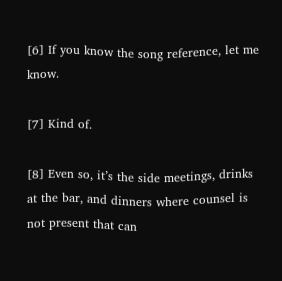[6] If you know the song reference, let me know.

[7] Kind of.

[8] Even so, it’s the side meetings, drinks at the bar, and dinners where counsel is not present that can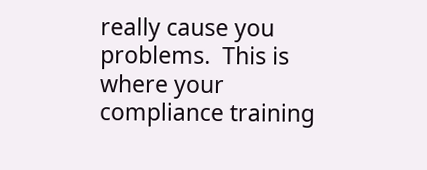really cause you problems.  This is where your compliance training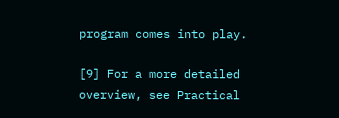program comes into play.

[9] For a more detailed overview, see Practical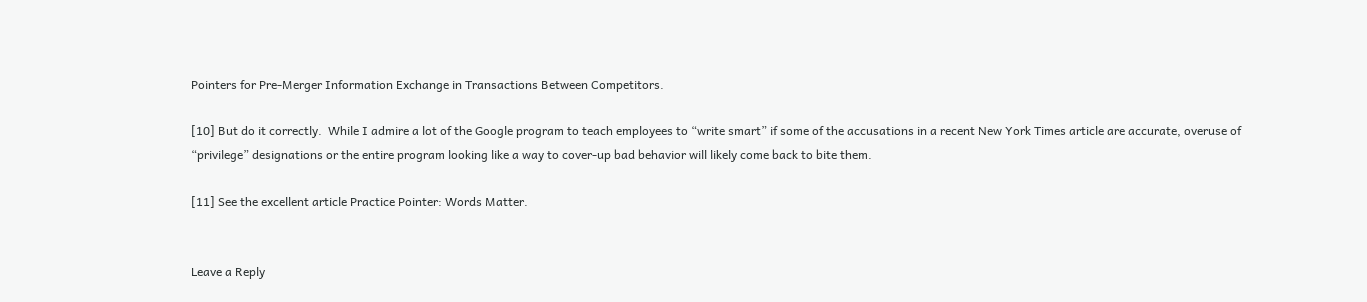Pointers for Pre-Merger Information Exchange in Transactions Between Competitors.

[10] But do it correctly.  While I admire a lot of the Google program to teach employees to “write smart” if some of the accusations in a recent New York Times article are accurate, overuse of “privilege” designations or the entire program looking like a way to cover-up bad behavior will likely come back to bite them.

[11] See the excellent article Practice Pointer: Words Matter.


Leave a Reply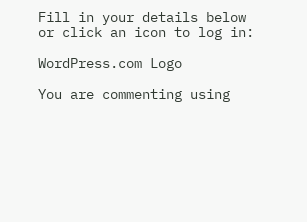Fill in your details below or click an icon to log in:

WordPress.com Logo

You are commenting using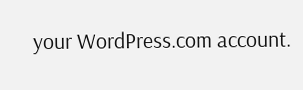your WordPress.com account.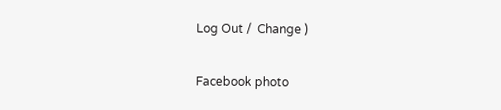Log Out /  Change )

Facebook photo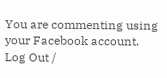You are commenting using your Facebook account. Log Out /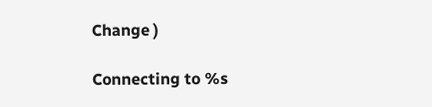Change )

Connecting to %s